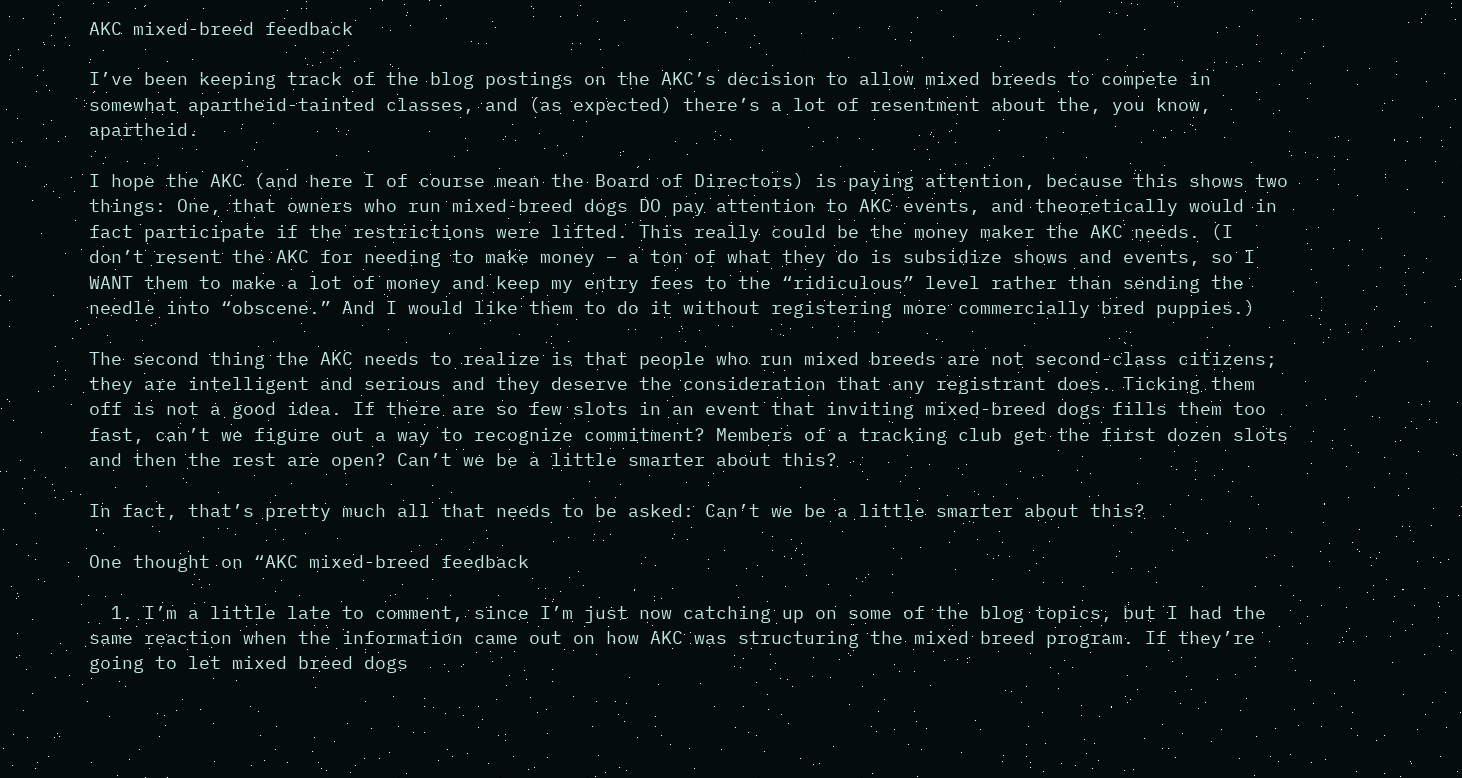AKC mixed-breed feedback

I’ve been keeping track of the blog postings on the AKC’s decision to allow mixed breeds to compete in somewhat apartheid-tainted classes, and (as expected) there’s a lot of resentment about the, you know, apartheid.

I hope the AKC (and here I of course mean the Board of Directors) is paying attention, because this shows two things: One, that owners who run mixed-breed dogs DO pay attention to AKC events, and theoretically would in fact participate if the restrictions were lifted. This really could be the money maker the AKC needs. (I don’t resent the AKC for needing to make money – a ton of what they do is subsidize shows and events, so I WANT them to make a lot of money and keep my entry fees to the “ridiculous” level rather than sending the needle into “obscene.” And I would like them to do it without registering more commercially bred puppies.)

The second thing the AKC needs to realize is that people who run mixed breeds are not second-class citizens; they are intelligent and serious and they deserve the consideration that any registrant does. Ticking them off is not a good idea. If there are so few slots in an event that inviting mixed-breed dogs fills them too fast, can’t we figure out a way to recognize commitment? Members of a tracking club get the first dozen slots and then the rest are open? Can’t we be a little smarter about this?

In fact, that’s pretty much all that needs to be asked: Can’t we be a little smarter about this?

One thought on “AKC mixed-breed feedback

  1. I’m a little late to comment, since I’m just now catching up on some of the blog topics, but I had the same reaction when the information came out on how AKC was structuring the mixed breed program. If they’re going to let mixed breed dogs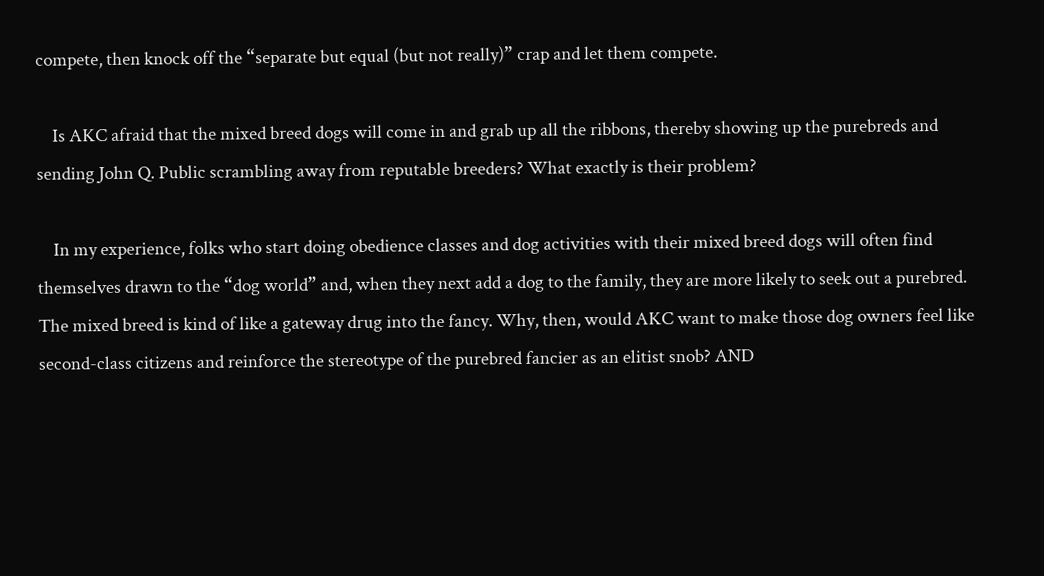compete, then knock off the “separate but equal (but not really)” crap and let them compete.

    Is AKC afraid that the mixed breed dogs will come in and grab up all the ribbons, thereby showing up the purebreds and sending John Q. Public scrambling away from reputable breeders? What exactly is their problem?

    In my experience, folks who start doing obedience classes and dog activities with their mixed breed dogs will often find themselves drawn to the “dog world” and, when they next add a dog to the family, they are more likely to seek out a purebred. The mixed breed is kind of like a gateway drug into the fancy. Why, then, would AKC want to make those dog owners feel like second-class citizens and reinforce the stereotype of the purebred fancier as an elitist snob? AND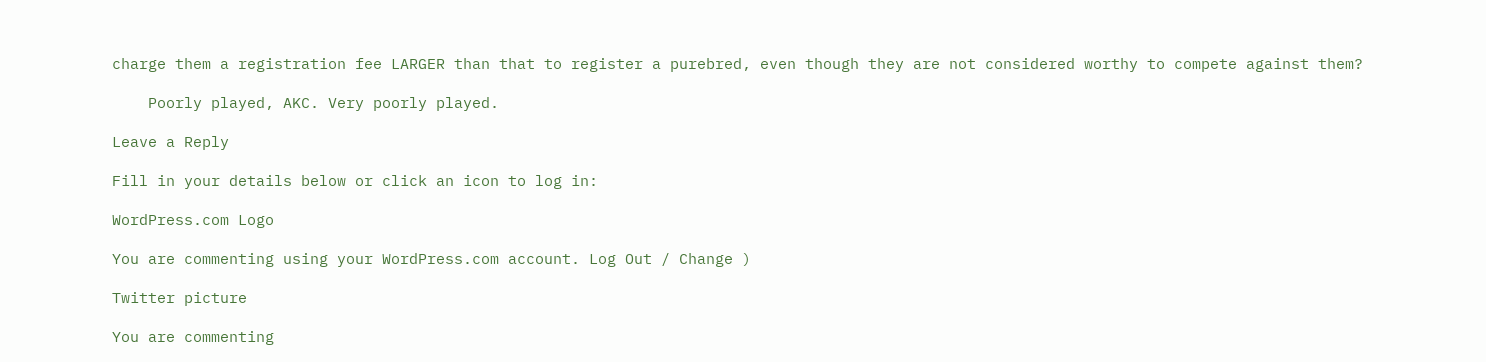charge them a registration fee LARGER than that to register a purebred, even though they are not considered worthy to compete against them?

    Poorly played, AKC. Very poorly played.

Leave a Reply

Fill in your details below or click an icon to log in:

WordPress.com Logo

You are commenting using your WordPress.com account. Log Out / Change )

Twitter picture

You are commenting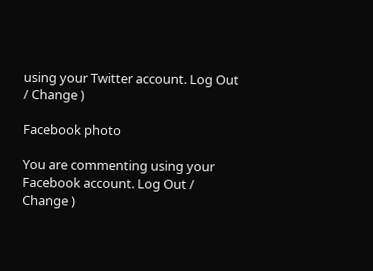using your Twitter account. Log Out / Change )

Facebook photo

You are commenting using your Facebook account. Log Out / Change )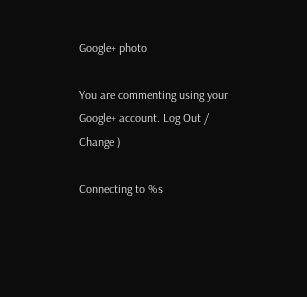Google+ photo

You are commenting using your Google+ account. Log Out / Change )

Connecting to %s